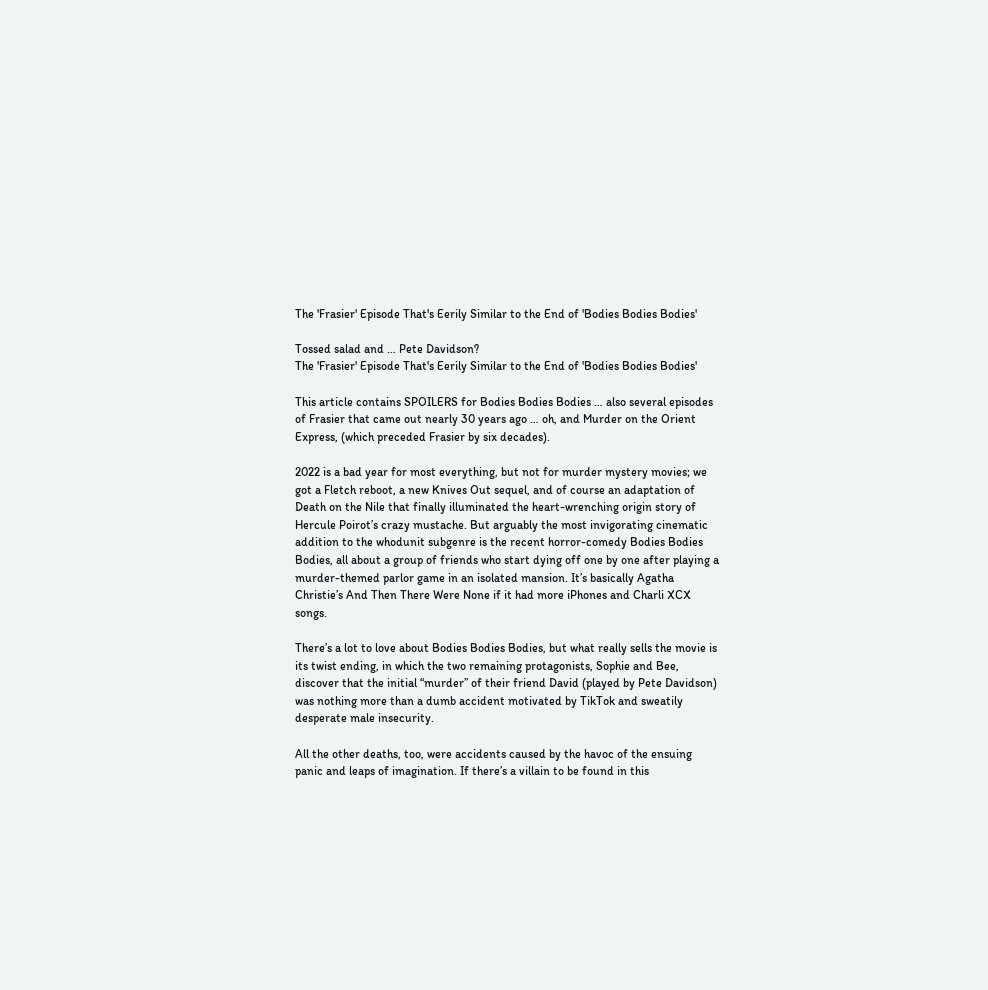The 'Frasier' Episode That's Eerily Similar to the End of 'Bodies Bodies Bodies'

Tossed salad and … Pete Davidson?
The 'Frasier' Episode That's Eerily Similar to the End of 'Bodies Bodies Bodies'

This article contains SPOILERS for Bodies Bodies Bodies … also several episodes of Frasier that came out nearly 30 years ago … oh, and Murder on the Orient Express, (which preceded Frasier by six decades).

2022 is a bad year for most everything, but not for murder mystery movies; we got a Fletch reboot, a new Knives Out sequel, and of course an adaptation of Death on the Nile that finally illuminated the heart-wrenching origin story of Hercule Poirot’s crazy mustache. But arguably the most invigorating cinematic addition to the whodunit subgenre is the recent horror-comedy Bodies Bodies Bodies, all about a group of friends who start dying off one by one after playing a murder-themed parlor game in an isolated mansion. It’s basically Agatha Christie’s And Then There Were None if it had more iPhones and Charli XCX songs.

There’s a lot to love about Bodies Bodies Bodies, but what really sells the movie is its twist ending, in which the two remaining protagonists, Sophie and Bee, discover that the initial “murder” of their friend David (played by Pete Davidson) was nothing more than a dumb accident motivated by TikTok and sweatily desperate male insecurity.

All the other deaths, too, were accidents caused by the havoc of the ensuing panic and leaps of imagination. If there’s a villain to be found in this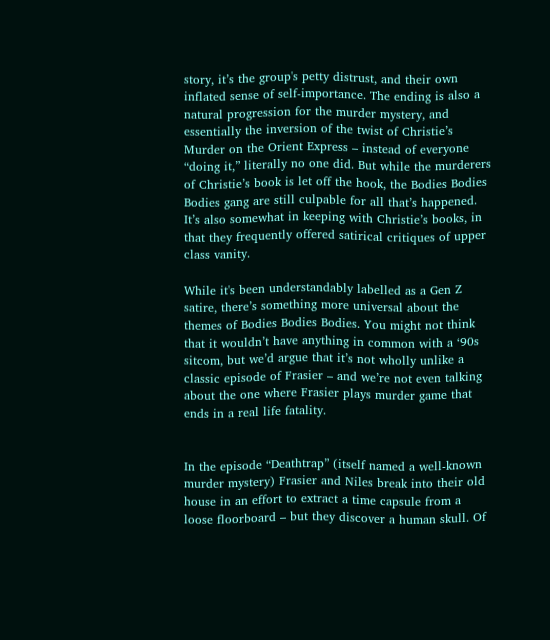story, it’s the group's petty distrust, and their own inflated sense of self-importance. The ending is also a natural progression for the murder mystery, and essentially the inversion of the twist of Christie’s Murder on the Orient Express – instead of everyone “doing it,” literally no one did. But while the murderers of Christie’s book is let off the hook, the Bodies Bodies Bodies gang are still culpable for all that’s happened. It’s also somewhat in keeping with Christie’s books, in that they frequently offered satirical critiques of upper class vanity.

While it's been understandably labelled as a Gen Z satire, there’s something more universal about the themes of Bodies Bodies Bodies. You might not think that it wouldn’t have anything in common with a ‘90s sitcom, but we’d argue that it’s not wholly unlike a classic episode of Frasier – and we’re not even talking about the one where Frasier plays murder game that ends in a real life fatality.


In the episode “Deathtrap” (itself named a well-known murder mystery) Frasier and Niles break into their old house in an effort to extract a time capsule from a loose floorboard – but they discover a human skull. Of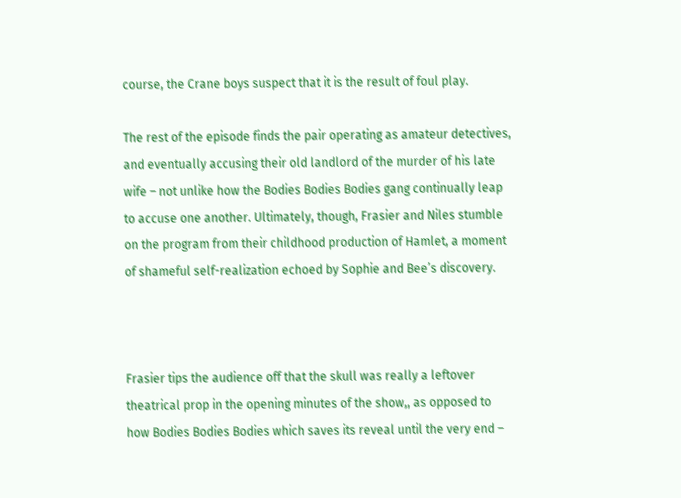course, the Crane boys suspect that it is the result of foul play.

The rest of the episode finds the pair operating as amateur detectives, and eventually accusing their old landlord of the murder of his late wife – not unlike how the Bodies Bodies Bodies gang continually leap to accuse one another. Ultimately, though, Frasier and Niles stumble on the program from their childhood production of Hamlet, a moment of shameful self-realization echoed by Sophie and Bee’s discovery.



Frasier tips the audience off that the skull was really a leftover theatrical prop in the opening minutes of the show,, as opposed to how Bodies Bodies Bodies which saves its reveal until the very end –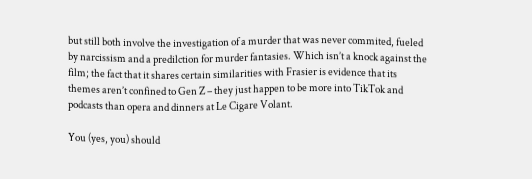but still both involve the investigation of a murder that was never commited, fueled by narcissism and a predilction for murder fantasies. Which isn’t a knock against the film; the fact that it shares certain similarities with Frasier is evidence that its themes aren’t confined to Gen Z – they just happen to be more into TikTok and podcasts than opera and dinners at Le Cigare Volant.

You (yes, you) should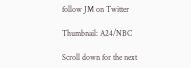follow JM on Twitter

Thumbnail: A24/NBC

Scroll down for the next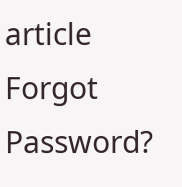article
Forgot Password?